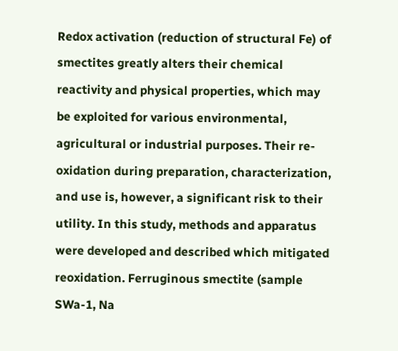Redox activation (reduction of structural Fe) of smectites greatly alters their chemical reactivity and physical properties, which may be exploited for various environmental, agricultural or industrial purposes. Their re-oxidation during preparation, characterization, and use is, however, a significant risk to their utility. In this study, methods and apparatus were developed and described which mitigated reoxidation. Ferruginous smectite (sample SWa-1, Na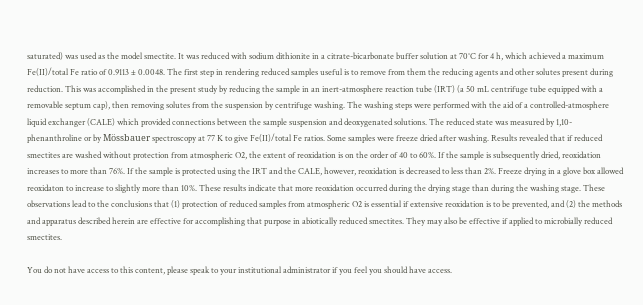saturated) was used as the model smectite. It was reduced with sodium dithionite in a citrate-bicarbonate buffer solution at 70°C for 4 h, which achieved a maximum Fe(II)/total Fe ratio of 0.9113 ± 0.0048. The first step in rendering reduced samples useful is to remove from them the reducing agents and other solutes present during reduction. This was accomplished in the present study by reducing the sample in an inert-atmosphere reaction tube (IRT) (a 50 mL centrifuge tube equipped with a removable septum cap), then removing solutes from the suspension by centrifuge washing. The washing steps were performed with the aid of a controlled-atmosphere liquid exchanger (CALE) which provided connections between the sample suspension and deoxygenated solutions. The reduced state was measured by 1,10-phenanthroline or by Mössbauer spectroscopy at 77 K to give Fe(II)/total Fe ratios. Some samples were freeze dried after washing. Results revealed that if reduced smectites are washed without protection from atmospheric O2, the extent of reoxidation is on the order of 40 to 60%. If the sample is subsequently dried, reoxidation increases to more than 76%. If the sample is protected using the IRT and the CALE, however, reoxidation is decreased to less than 2%. Freeze drying in a glove box allowed reoxidaton to increase to slightly more than 10%. These results indicate that more reoxidation occurred during the drying stage than during the washing stage. These observations lead to the conclusions that (1) protection of reduced samples from atmospheric O2 is essential if extensive reoxidation is to be prevented, and (2) the methods and apparatus described herein are effective for accomplishing that purpose in abiotically reduced smectites. They may also be effective if applied to microbially reduced smectites.

You do not have access to this content, please speak to your institutional administrator if you feel you should have access.